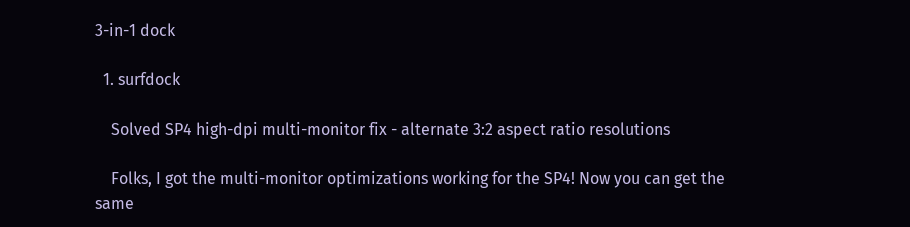3-in-1 dock

  1. surfdock

    Solved SP4 high-dpi multi-monitor fix - alternate 3:2 aspect ratio resolutions

    Folks, I got the multi-monitor optimizations working for the SP4! Now you can get the same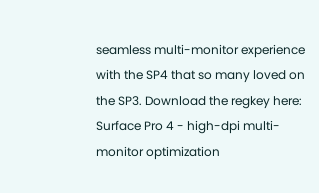seamless multi-monitor experience with the SP4 that so many loved on the SP3. Download the regkey here: Surface Pro 4 - high-dpi multi-monitor optimization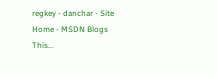regkey - danchar - Site Home - MSDN Blogs This...